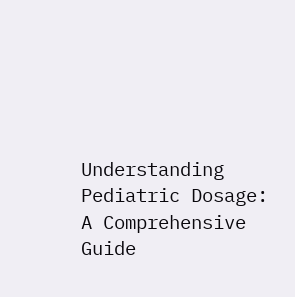Understanding Pediatric Dosage: A Comprehensive Guide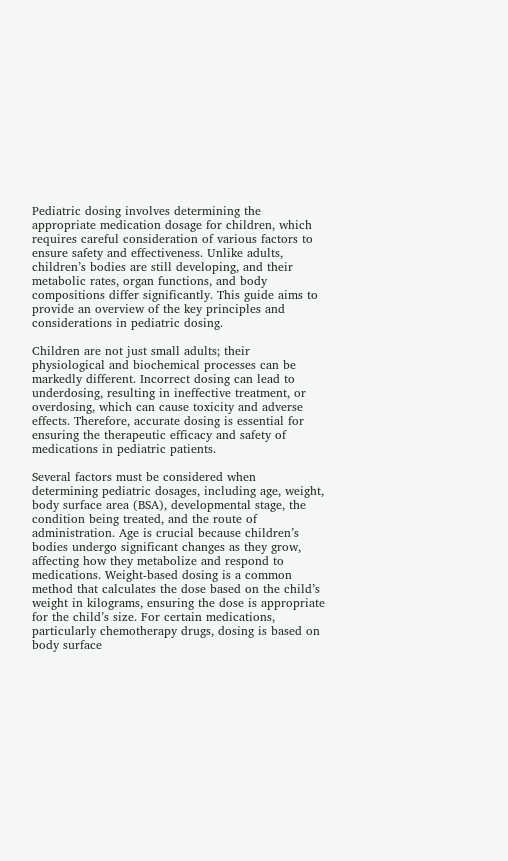Pediatric dosing involves determining the appropriate medication dosage for children, which requires careful consideration of various factors to ensure safety and effectiveness. Unlike adults, children’s bodies are still developing, and their metabolic rates, organ functions, and body compositions differ significantly. This guide aims to provide an overview of the key principles and considerations in pediatric dosing.

Children are not just small adults; their physiological and biochemical processes can be markedly different. Incorrect dosing can lead to underdosing, resulting in ineffective treatment, or overdosing, which can cause toxicity and adverse effects. Therefore, accurate dosing is essential for ensuring the therapeutic efficacy and safety of medications in pediatric patients.

Several factors must be considered when determining pediatric dosages, including age, weight, body surface area (BSA), developmental stage, the condition being treated, and the route of administration. Age is crucial because children’s bodies undergo significant changes as they grow, affecting how they metabolize and respond to medications. Weight-based dosing is a common method that calculates the dose based on the child’s weight in kilograms, ensuring the dose is appropriate for the child’s size. For certain medications, particularly chemotherapy drugs, dosing is based on body surface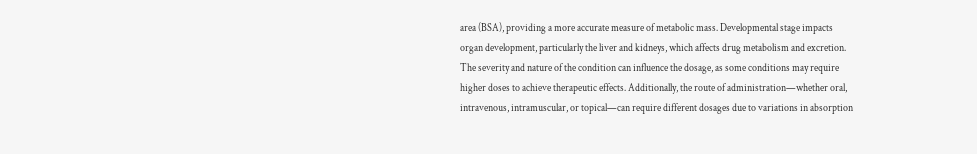area (BSA), providing a more accurate measure of metabolic mass. Developmental stage impacts organ development, particularly the liver and kidneys, which affects drug metabolism and excretion. The severity and nature of the condition can influence the dosage, as some conditions may require higher doses to achieve therapeutic effects. Additionally, the route of administration—whether oral, intravenous, intramuscular, or topical—can require different dosages due to variations in absorption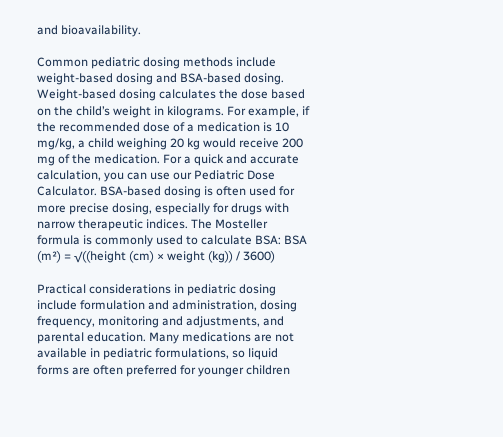and bioavailability.

Common pediatric dosing methods include weight-based dosing and BSA-based dosing. Weight-based dosing calculates the dose based on the child’s weight in kilograms. For example, if the recommended dose of a medication is 10 mg/kg, a child weighing 20 kg would receive 200 mg of the medication. For a quick and accurate calculation, you can use our Pediatric Dose Calculator. BSA-based dosing is often used for more precise dosing, especially for drugs with narrow therapeutic indices. The Mosteller formula is commonly used to calculate BSA: BSA (m²) = √((height (cm) × weight (kg)) / 3600)

Practical considerations in pediatric dosing include formulation and administration, dosing frequency, monitoring and adjustments, and parental education. Many medications are not available in pediatric formulations, so liquid forms are often preferred for younger children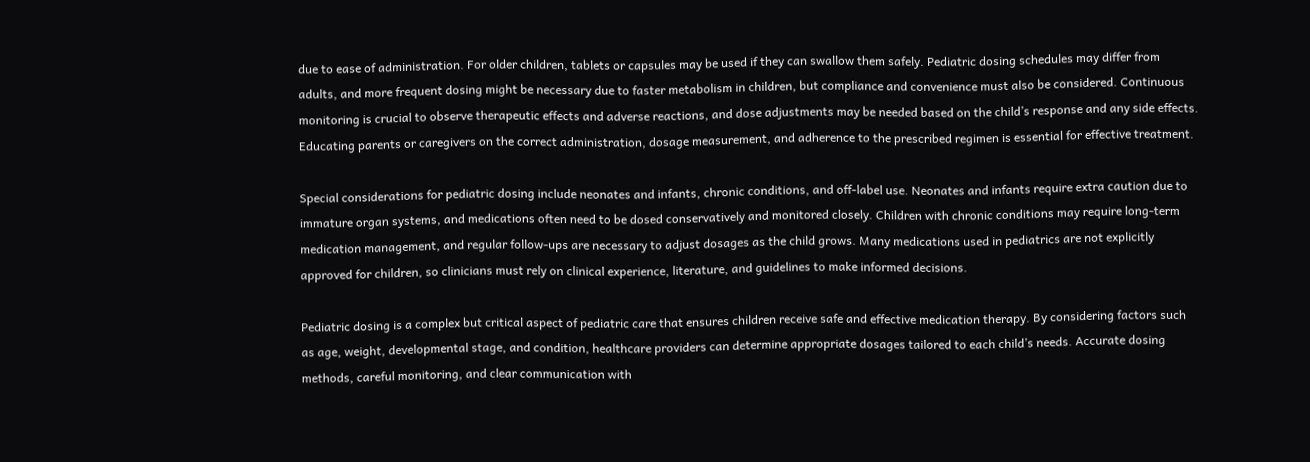due to ease of administration. For older children, tablets or capsules may be used if they can swallow them safely. Pediatric dosing schedules may differ from adults, and more frequent dosing might be necessary due to faster metabolism in children, but compliance and convenience must also be considered. Continuous monitoring is crucial to observe therapeutic effects and adverse reactions, and dose adjustments may be needed based on the child’s response and any side effects. Educating parents or caregivers on the correct administration, dosage measurement, and adherence to the prescribed regimen is essential for effective treatment.

Special considerations for pediatric dosing include neonates and infants, chronic conditions, and off-label use. Neonates and infants require extra caution due to immature organ systems, and medications often need to be dosed conservatively and monitored closely. Children with chronic conditions may require long-term medication management, and regular follow-ups are necessary to adjust dosages as the child grows. Many medications used in pediatrics are not explicitly approved for children, so clinicians must rely on clinical experience, literature, and guidelines to make informed decisions.

Pediatric dosing is a complex but critical aspect of pediatric care that ensures children receive safe and effective medication therapy. By considering factors such as age, weight, developmental stage, and condition, healthcare providers can determine appropriate dosages tailored to each child’s needs. Accurate dosing methods, careful monitoring, and clear communication with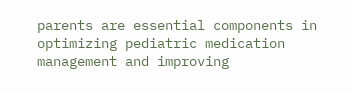parents are essential components in optimizing pediatric medication management and improving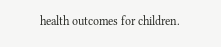health outcomes for children.